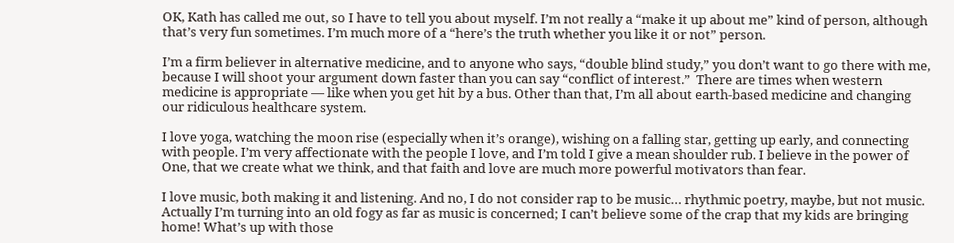OK, Kath has called me out, so I have to tell you about myself. I’m not really a “make it up about me” kind of person, although that’s very fun sometimes. I’m much more of a “here’s the truth whether you like it or not” person.

I’m a firm believer in alternative medicine, and to anyone who says, “double blind study,” you don’t want to go there with me, because I will shoot your argument down faster than you can say “conflict of interest.”  There are times when western medicine is appropriate — like when you get hit by a bus. Other than that, I’m all about earth-based medicine and changing our ridiculous healthcare system.

I love yoga, watching the moon rise (especially when it’s orange), wishing on a falling star, getting up early, and connecting with people. I’m very affectionate with the people I love, and I’m told I give a mean shoulder rub. I believe in the power of One, that we create what we think, and that faith and love are much more powerful motivators than fear.

I love music, both making it and listening. And no, I do not consider rap to be music… rhythmic poetry, maybe, but not music. Actually I’m turning into an old fogy as far as music is concerned; I can’t believe some of the crap that my kids are bringing home! What’s up with those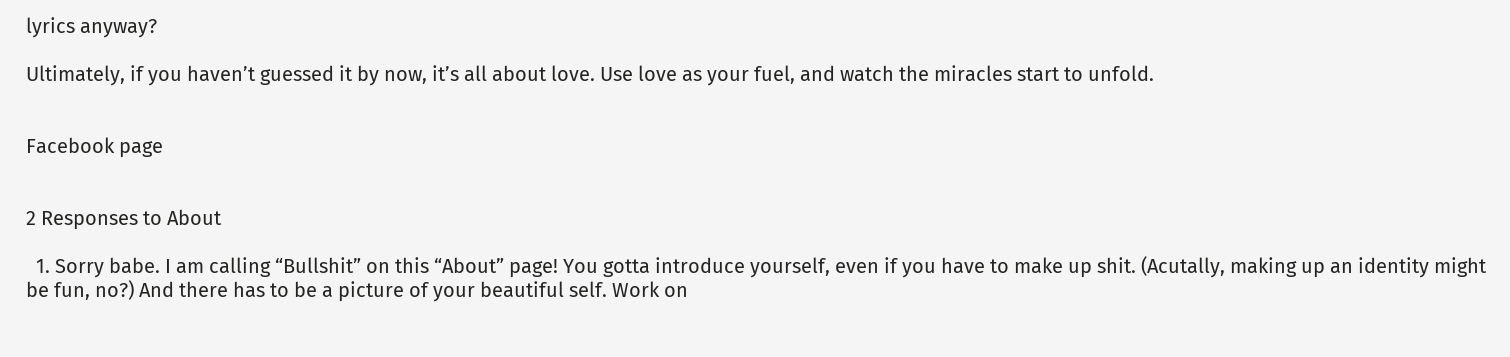lyrics anyway?

Ultimately, if you haven’t guessed it by now, it’s all about love. Use love as your fuel, and watch the miracles start to unfold.


Facebook page


2 Responses to About

  1. Sorry babe. I am calling “Bullshit” on this “About” page! You gotta introduce yourself, even if you have to make up shit. (Acutally, making up an identity might be fun, no?) And there has to be a picture of your beautiful self. Work on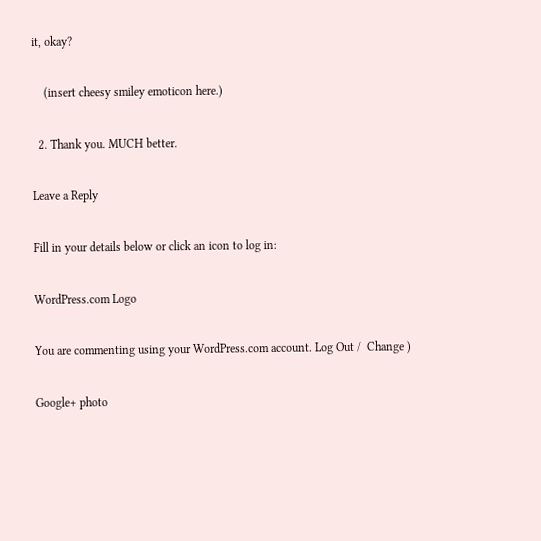it, okay?

    (insert cheesy smiley emoticon here.)

  2. Thank you. MUCH better.

Leave a Reply

Fill in your details below or click an icon to log in:

WordPress.com Logo

You are commenting using your WordPress.com account. Log Out /  Change )

Google+ photo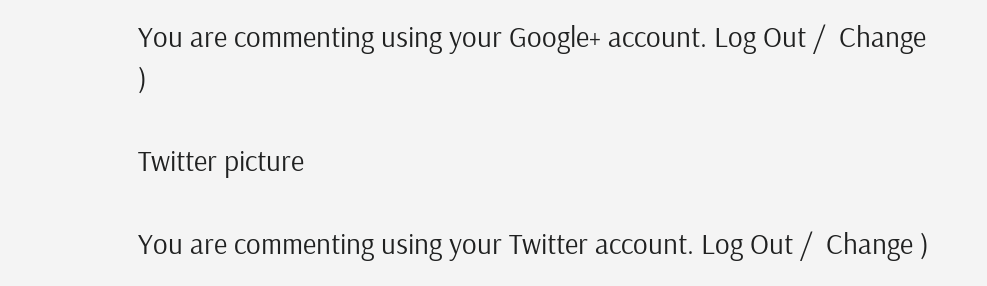You are commenting using your Google+ account. Log Out /  Change )

Twitter picture

You are commenting using your Twitter account. Log Out /  Change )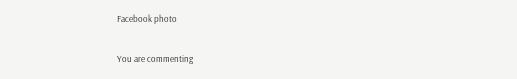Facebook photo

You are commenting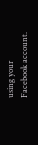using your Facebook account.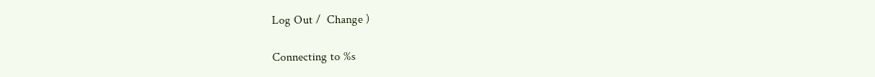Log Out /  Change )

Connecting to %s